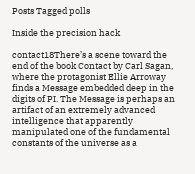Posts Tagged polls

Inside the precision hack

contact18There’s a scene toward the end of the book Contact by Carl Sagan, where the protagonist Ellie Arroway finds a Message embedded deep in the digits of PI. The Message is perhaps an artifact of an extremely advanced intelligence that apparently manipulated one of the fundamental constants of the universe as a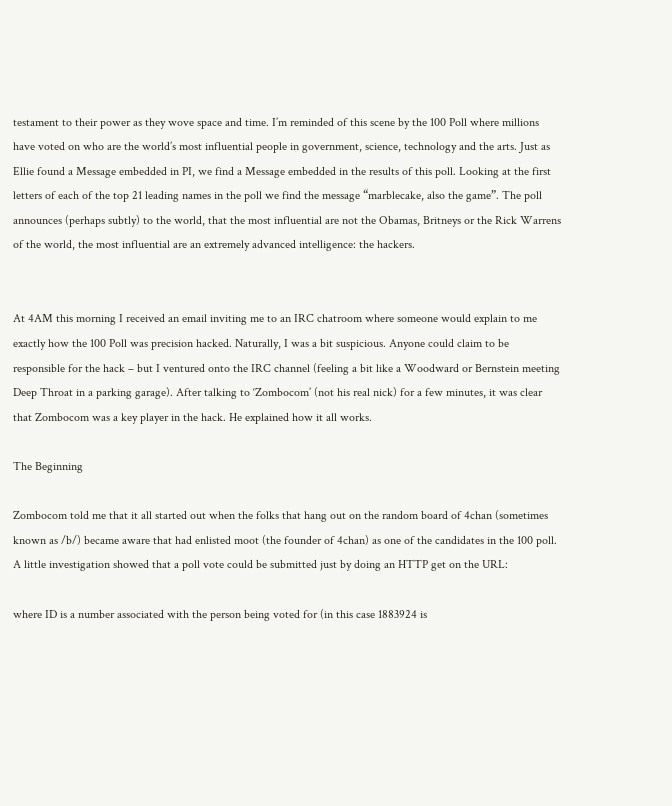testament to their power as they wove space and time. I’m reminded of this scene by the 100 Poll where millions have voted on who are the world’s most influential people in government, science, technology and the arts. Just as Ellie found a Message embedded in PI, we find a Message embedded in the results of this poll. Looking at the first letters of each of the top 21 leading names in the poll we find the message “marblecake, also the game”. The poll announces (perhaps subtly) to the world, that the most influential are not the Obamas, Britneys or the Rick Warrens of the world, the most influential are an extremely advanced intelligence: the hackers.


At 4AM this morning I received an email inviting me to an IRC chatroom where someone would explain to me exactly how the 100 Poll was precision hacked. Naturally, I was a bit suspicious. Anyone could claim to be responsible for the hack – but I ventured onto the IRC channel (feeling a bit like a Woodward or Bernstein meeting Deep Throat in a parking garage). After talking to ‘Zombocom’ (not his real nick) for a few minutes, it was clear that Zombocom was a key player in the hack. He explained how it all works.

The Beginning

Zombocom told me that it all started out when the folks that hang out on the random board of 4chan (sometimes known as /b/) became aware that had enlisted moot (the founder of 4chan) as one of the candidates in the 100 poll. A little investigation showed that a poll vote could be submitted just by doing an HTTP get on the URL:

where ID is a number associated with the person being voted for (in this case 1883924 is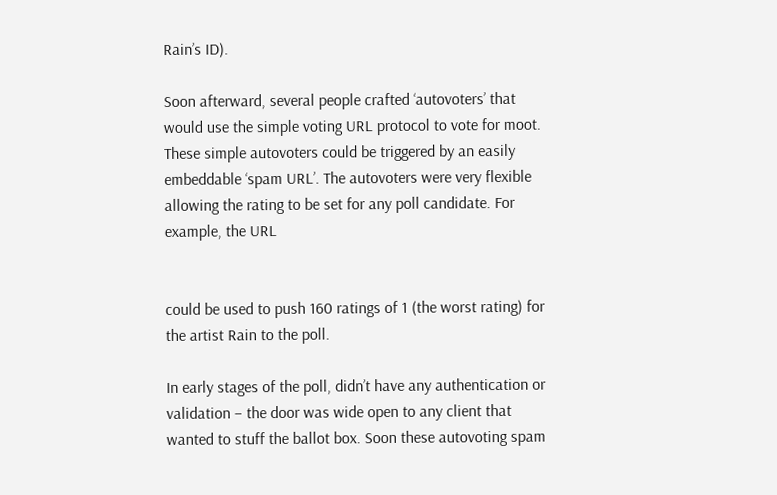Rain’s ID).

Soon afterward, several people crafted ‘autovoters’ that would use the simple voting URL protocol to vote for moot. These simple autovoters could be triggered by an easily embeddable ‘spam URL’. The autovoters were very flexible allowing the rating to be set for any poll candidate. For example, the URL


could be used to push 160 ratings of 1 (the worst rating) for the artist Rain to the poll.

In early stages of the poll, didn’t have any authentication or validation – the door was wide open to any client that wanted to stuff the ballot box. Soon these autovoting spam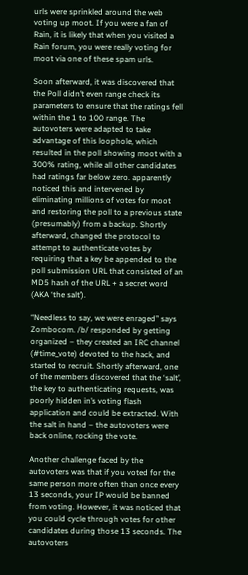urls were sprinkled around the web voting up moot. If you were a fan of Rain, it is likely that when you visited a Rain forum, you were really voting for moot via one of these spam urls.

Soon afterward, it was discovered that the Poll didn’t even range check its parameters to ensure that the ratings fell within the 1 to 100 range. The autovoters were adapted to take advantage of this loophole, which resulted in the poll showing moot with a 300% rating, while all other candidates had ratings far below zero. apparently noticed this and intervened by eliminating millions of votes for moot and restoring the poll to a previous state (presumably) from a backup. Shortly afterward, changed the protocol to attempt to authenticate votes by requiring that a key be appended to the poll submission URL that consisted of an MD5 hash of the URL + a secret word (AKA ‘the salt’).

“Needless to say, we were enraged” says Zombocom. /b/ responded by getting organized – they created an IRC channel (#time_vote) devoted to the hack, and started to recruit. Shortly afterward, one of the members discovered that the ‘salt’, the key to authenticating requests, was poorly hidden in’s voting flash application and could be extracted. With the salt in hand – the autovoters were back online, rocking the vote.

Another challenge faced by the autovoters was that if you voted for the same person more often than once every 13 seconds, your IP would be banned from voting. However, it was noticed that you could cycle through votes for other candidates during those 13 seconds. The autovoters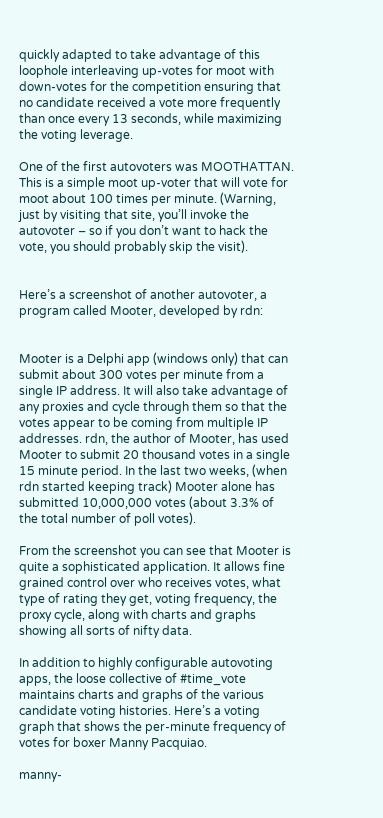quickly adapted to take advantage of this loophole interleaving up-votes for moot with down-votes for the competition ensuring that no candidate received a vote more frequently than once every 13 seconds, while maximizing the voting leverage.

One of the first autovoters was MOOTHATTAN.  This is a simple moot up-voter that will vote for moot about 100 times per minute. (Warning, just by visiting that site, you’ll invoke the autovoter – so if you don’t want to hack the vote, you should probably skip the visit).


Here’s a screenshot of another autovoter, a program called Mooter, developed by rdn:


Mooter is a Delphi app (windows only) that can submit about 300 votes per minute from a single IP address. It will also take advantage of any proxies and cycle through them so that the votes appear to be coming from multiple IP addresses. rdn, the author of Mooter, has used Mooter to submit 20 thousand votes in a single 15 minute period. In the last two weeks, (when rdn started keeping track) Mooter alone has submitted 10,000,000 votes (about 3.3% of the total number of poll votes).

From the screenshot you can see that Mooter is quite a sophisticated application. It allows fine grained control over who receives votes, what type of rating they get, voting frequency, the proxy cycle, along with charts and graphs showing all sorts of nifty data.

In addition to highly configurable autovoting apps, the loose collective of #time_vote maintains charts and graphs of the various candidate voting histories. Here’s a voting graph that shows the per-minute frequency of votes for boxer Manny Pacquiao.

manny-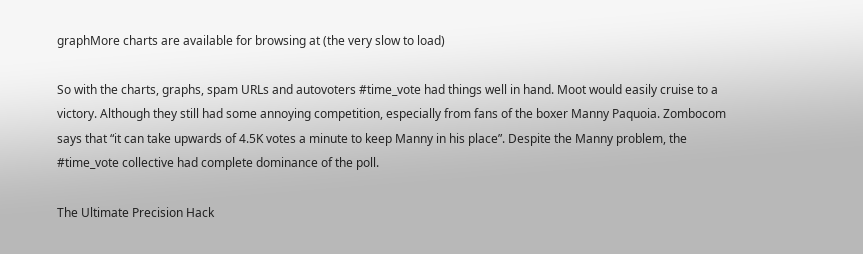graphMore charts are available for browsing at (the very slow to load)

So with the charts, graphs, spam URLs and autovoters #time_vote had things well in hand. Moot would easily cruise to a victory. Although they still had some annoying competition, especially from fans of the boxer Manny Paquoia. Zombocom says that “it can take upwards of 4.5K votes a minute to keep Manny in his place”. Despite the Manny problem, the #time_vote collective had complete dominance of the poll.

The Ultimate Precision Hack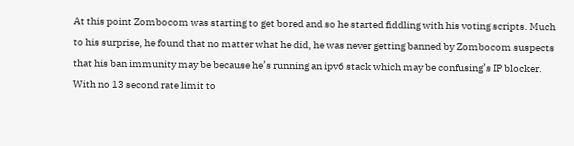At this point Zombocom was starting to get bored and so he started fiddling with his voting scripts. Much to his surprise, he found that no matter what he did, he was never getting banned by Zombocom suspects that his ban immunity may be because he’s running an ipv6 stack which may be confusing’s IP blocker. With no 13 second rate limit to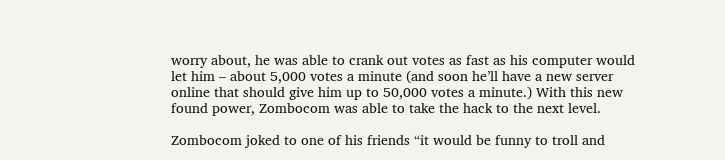worry about, he was able to crank out votes as fast as his computer would let him – about 5,000 votes a minute (and soon he’ll have a new server online that should give him up to 50,000 votes a minute.) With this new found power, Zombocom was able to take the hack to the next level.

Zombocom joked to one of his friends “it would be funny to troll and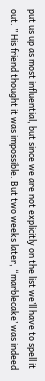put us up as most influential, but since we are not explicitly on the list we’ll have to spell it out. ” His friend thought it was impossible. But two weeks later, “marblecake’ was indeed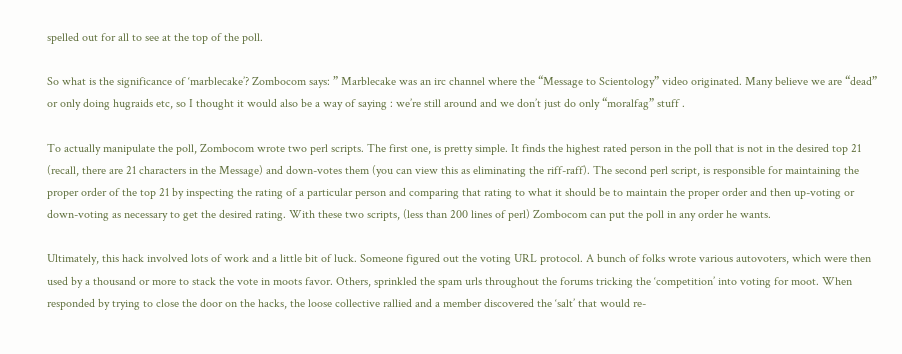spelled out for all to see at the top of the poll.

So what is the significance of ‘marblecake’? Zombocom says: ” Marblecake was an irc channel where the “Message to Scientology” video originated. Many believe we are “dead” or only doing hugraids etc, so I thought it would also be a way of saying : we’re still around and we don’t just do only “moralfag” stuff .

To actually manipulate the poll, Zombocom wrote two perl scripts. The first one, is pretty simple. It finds the highest rated person in the poll that is not in the desired top 21 (recall, there are 21 characters in the Message) and down-votes them (you can view this as eliminating the riff-raff). The second perl script, is responsible for maintaining the proper order of the top 21 by inspecting the rating of a particular person and comparing that rating to what it should be to maintain the proper order and then up-voting or down-voting as necessary to get the desired rating. With these two scripts, (less than 200 lines of perl) Zombocom can put the poll in any order he wants.

Ultimately, this hack involved lots of work and a little bit of luck. Someone figured out the voting URL protocol. A bunch of folks wrote various autovoters, which were then used by a thousand or more to stack the vote in moots favor. Others, sprinkled the spam urls throughout the forums tricking the ‘competition’ into voting for moot. When responded by trying to close the door on the hacks, the loose collective rallied and a member discovered the ‘salt’ that would re-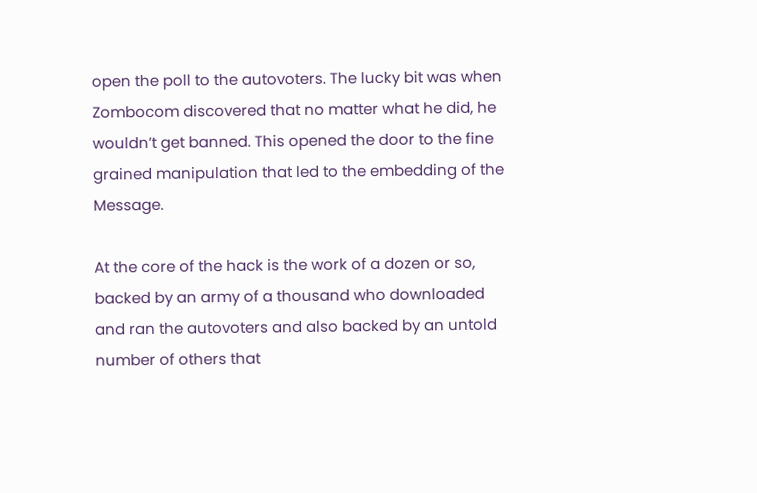open the poll to the autovoters. The lucky bit was when Zombocom discovered that no matter what he did, he wouldn’t get banned. This opened the door to the fine grained manipulation that led to the embedding of the Message.

At the core of the hack is the work of a dozen or so, backed by an army of a thousand who downloaded and ran the autovoters and also backed by an untold number of others that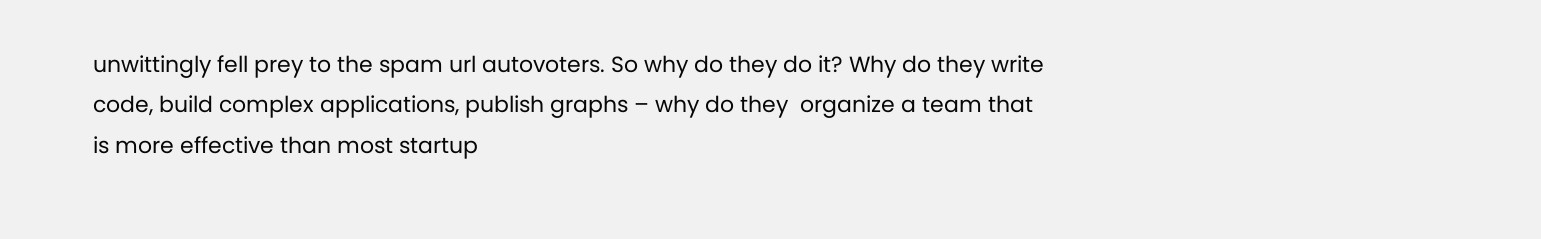unwittingly fell prey to the spam url autovoters. So why do they do it? Why do they write code, build complex applications, publish graphs – why do they  organize a team that is more effective than most startup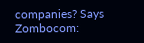companies? Says Zombocom: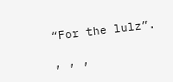“For the lulz”.

, , ,